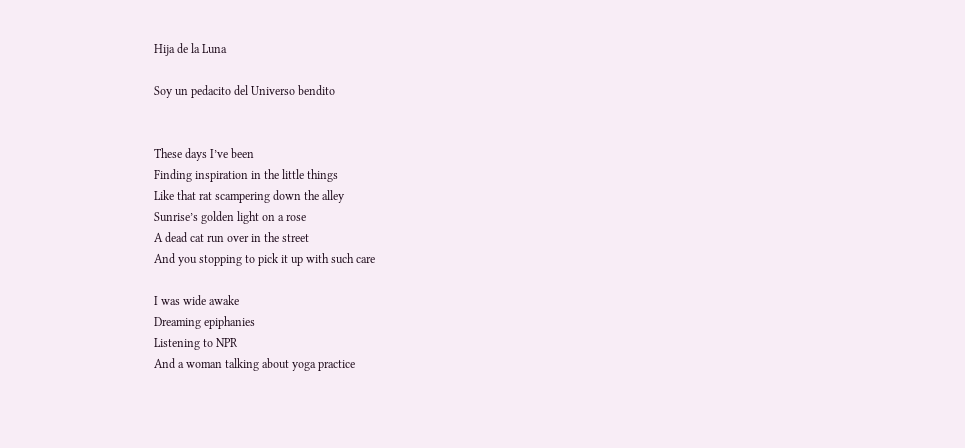Hija de la Luna

Soy un pedacito del Universo bendito


These days I’ve been
Finding inspiration in the little things
Like that rat scampering down the alley
Sunrise’s golden light on a rose
A dead cat run over in the street
And you stopping to pick it up with such care

I was wide awake
Dreaming epiphanies
Listening to NPR
And a woman talking about yoga practice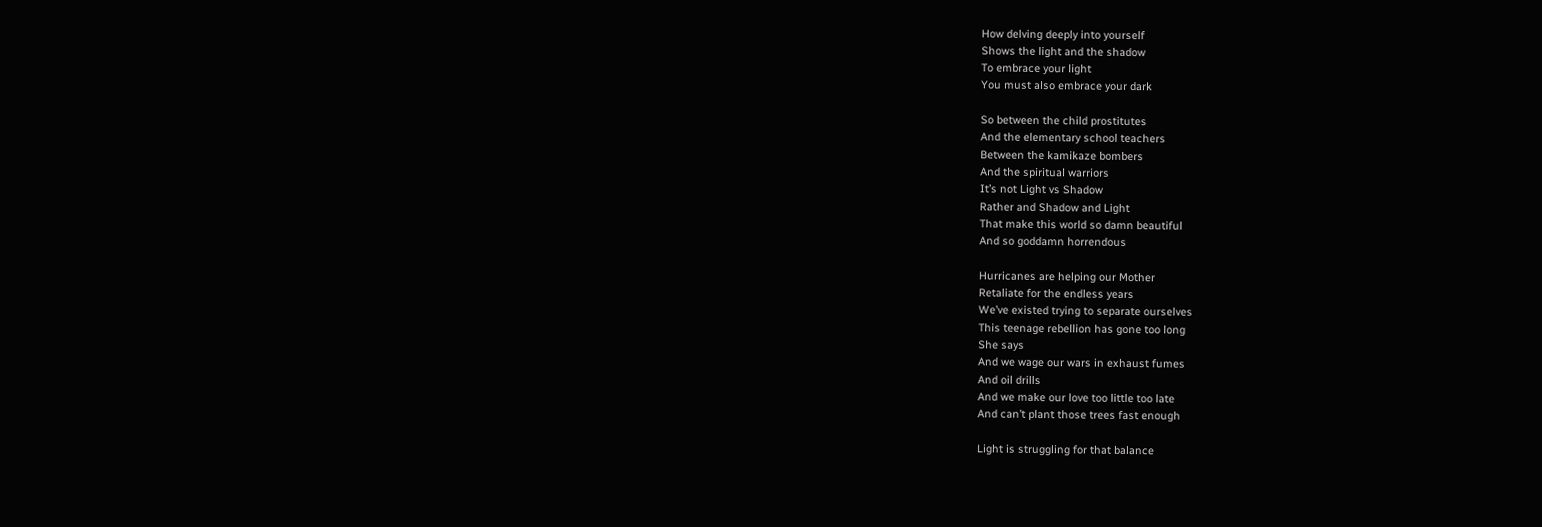How delving deeply into yourself
Shows the light and the shadow
To embrace your light
You must also embrace your dark

So between the child prostitutes
And the elementary school teachers
Between the kamikaze bombers
And the spiritual warriors
It’s not Light vs Shadow
Rather and Shadow and Light
That make this world so damn beautiful
And so goddamn horrendous

Hurricanes are helping our Mother
Retaliate for the endless years
We’ve existed trying to separate ourselves
This teenage rebellion has gone too long
She says
And we wage our wars in exhaust fumes
And oil drills
And we make our love too little too late
And can’t plant those trees fast enough

Light is struggling for that balance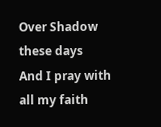Over Shadow these days
And I pray with all my faith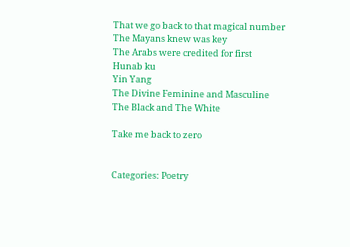That we go back to that magical number
The Mayans knew was key
The Arabs were credited for first
Hunab ku
Yin Yang
The Divine Feminine and Masculine
The Black and The White

Take me back to zero


Categories: Poetry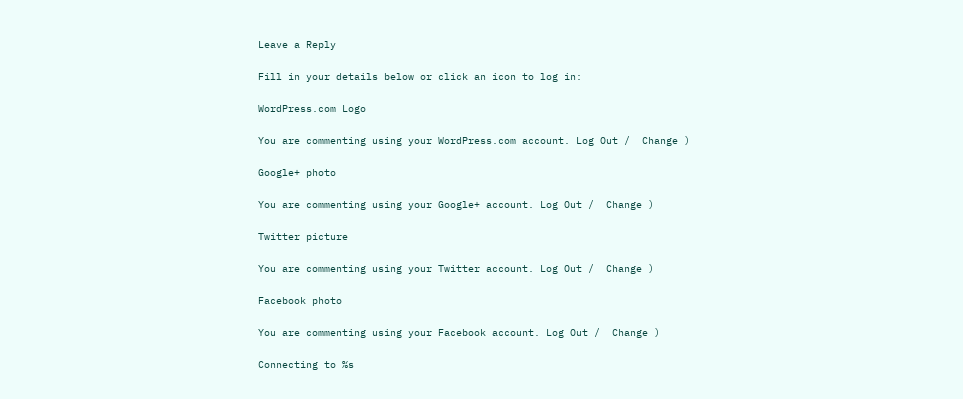Leave a Reply

Fill in your details below or click an icon to log in:

WordPress.com Logo

You are commenting using your WordPress.com account. Log Out /  Change )

Google+ photo

You are commenting using your Google+ account. Log Out /  Change )

Twitter picture

You are commenting using your Twitter account. Log Out /  Change )

Facebook photo

You are commenting using your Facebook account. Log Out /  Change )

Connecting to %s